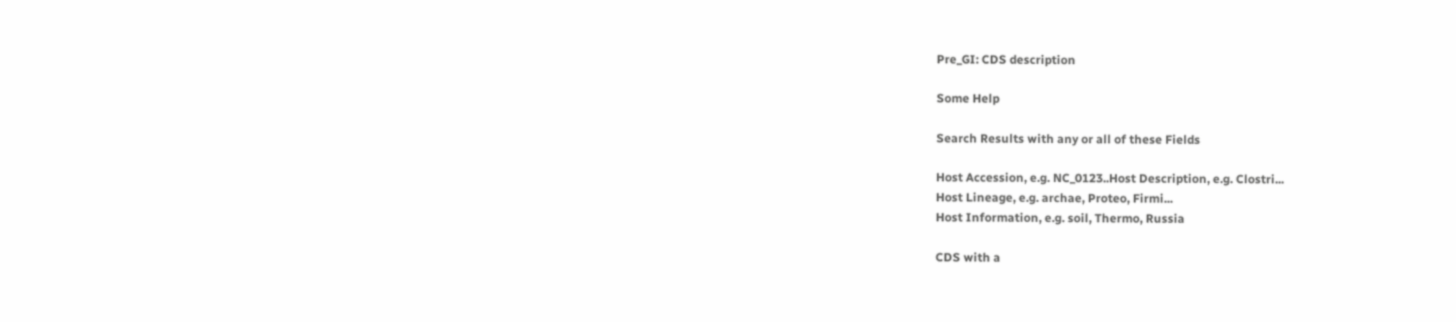Pre_GI: CDS description

Some Help

Search Results with any or all of these Fields

Host Accession, e.g. NC_0123..Host Description, e.g. Clostri...
Host Lineage, e.g. archae, Proteo, Firmi...
Host Information, e.g. soil, Thermo, Russia

CDS with a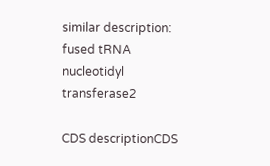similar description: fused tRNA nucleotidyl transferase2

CDS descriptionCDS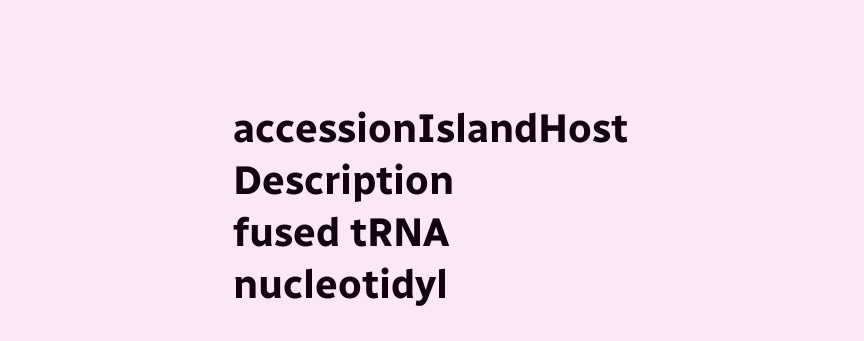accessionIslandHost Description
fused tRNA nucleotidyl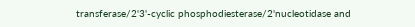transferase/2'3'-cyclic phosphodiesterase/2'nucleotidase and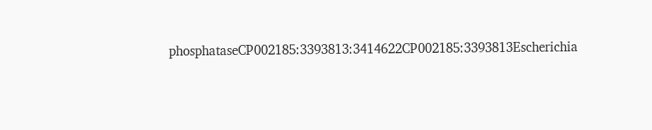phosphataseCP002185:3393813:3414622CP002185:3393813Escherichia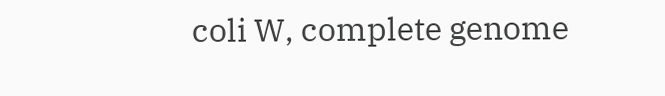coli W, complete genome